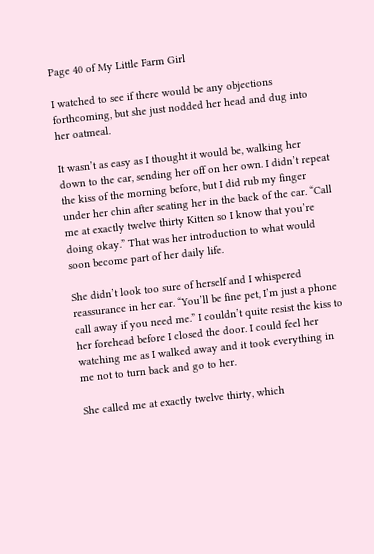Page 40 of My Little Farm Girl

I watched to see if there would be any objections forthcoming, but she just nodded her head and dug into her oatmeal.

It wasn’t as easy as I thought it would be, walking her down to the car, sending her off on her own. I didn’t repeat the kiss of the morning before, but I did rub my finger under her chin after seating her in the back of the car. “Call me at exactly twelve thirty Kitten so I know that you’re doing okay.” That was her introduction to what would soon become part of her daily life.

She didn’t look too sure of herself and I whispered reassurance in her ear. “You’ll be fine pet, I’m just a phone call away if you need me.” I couldn’t quite resist the kiss to her forehead before I closed the door. I could feel her watching me as I walked away and it took everything in me not to turn back and go to her.

She called me at exactly twelve thirty, which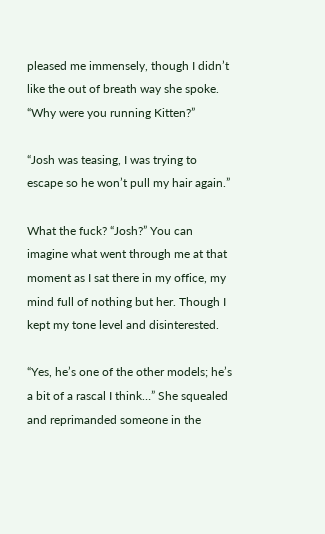pleased me immensely, though I didn’t like the out of breath way she spoke. “Why were you running Kitten?”

“Josh was teasing, I was trying to escape so he won’t pull my hair again.”

What the fuck? “Josh?” You can imagine what went through me at that moment as I sat there in my office, my mind full of nothing but her. Though I kept my tone level and disinterested.

“Yes, he’s one of the other models; he’s a bit of a rascal I think…” She squealed and reprimanded someone in the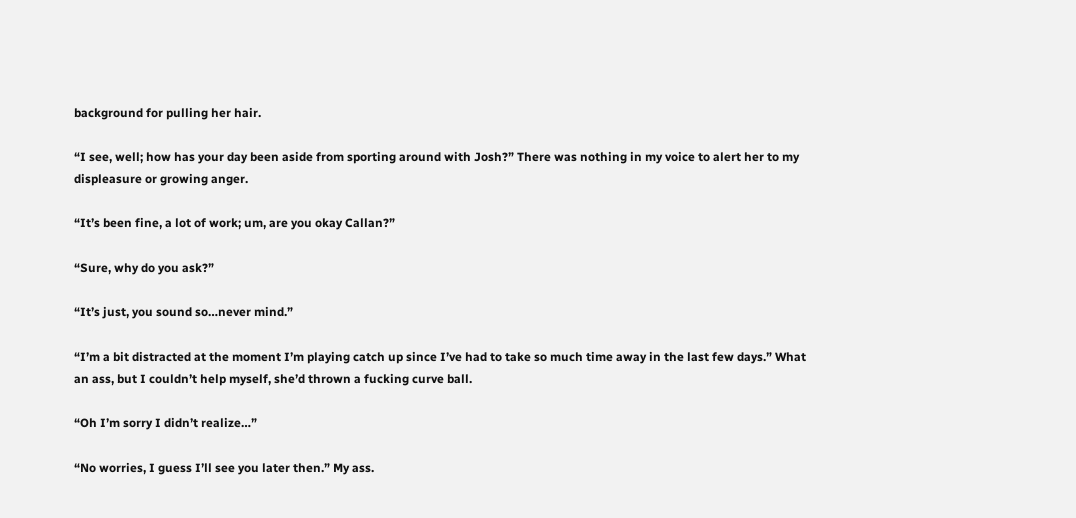background for pulling her hair.

“I see, well; how has your day been aside from sporting around with Josh?” There was nothing in my voice to alert her to my displeasure or growing anger.

“It’s been fine, a lot of work; um, are you okay Callan?”

“Sure, why do you ask?”

“It’s just, you sound so…never mind.”

“I’m a bit distracted at the moment I’m playing catch up since I’ve had to take so much time away in the last few days.” What an ass, but I couldn’t help myself, she’d thrown a fucking curve ball.

“Oh I’m sorry I didn’t realize…”

“No worries, I guess I’ll see you later then.” My ass.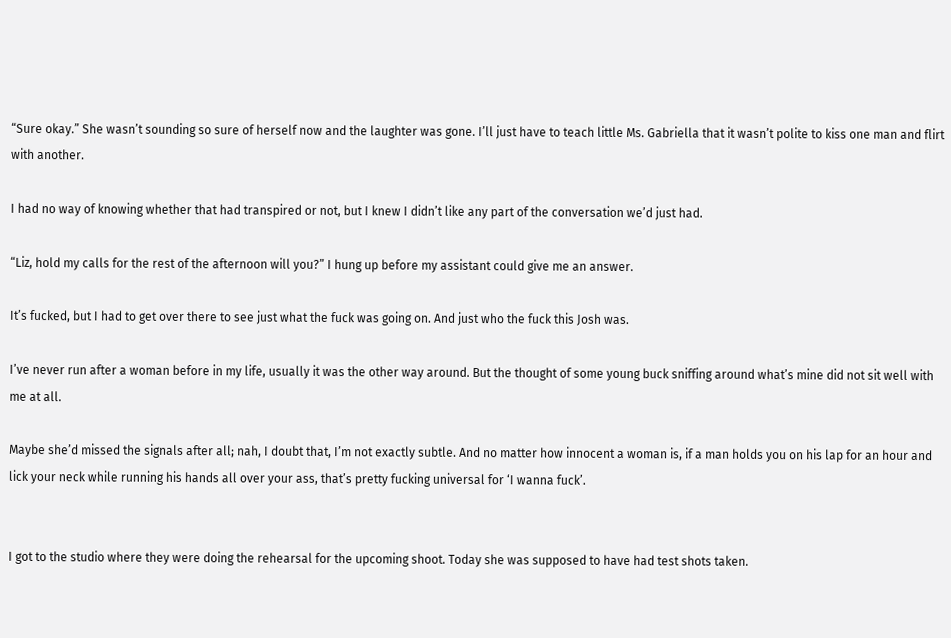“Sure okay.” She wasn’t sounding so sure of herself now and the laughter was gone. I’ll just have to teach little Ms. Gabriella that it wasn’t polite to kiss one man and flirt with another.

I had no way of knowing whether that had transpired or not, but I knew I didn’t like any part of the conversation we’d just had.

“Liz, hold my calls for the rest of the afternoon will you?” I hung up before my assistant could give me an answer.

It’s fucked, but I had to get over there to see just what the fuck was going on. And just who the fuck this Josh was.

I’ve never run after a woman before in my life, usually it was the other way around. But the thought of some young buck sniffing around what’s mine did not sit well with me at all.

Maybe she’d missed the signals after all; nah, I doubt that, I’m not exactly subtle. And no matter how innocent a woman is, if a man holds you on his lap for an hour and lick your neck while running his hands all over your ass, that’s pretty fucking universal for ‘I wanna fuck’.


I got to the studio where they were doing the rehearsal for the upcoming shoot. Today she was supposed to have had test shots taken.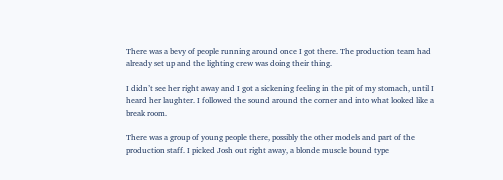There was a bevy of people running around once I got there. The production team had already set up and the lighting crew was doing their thing.

I didn’t see her right away and I got a sickening feeling in the pit of my stomach, until I heard her laughter. I followed the sound around the corner and into what looked like a break room.

There was a group of young people there, possibly the other models and part of the production staff. I picked Josh out right away, a blonde muscle bound type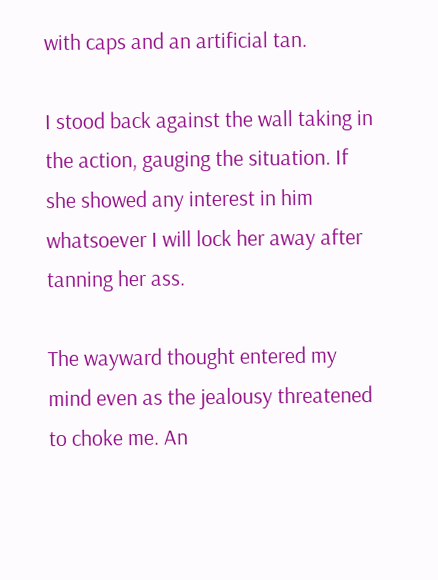with caps and an artificial tan.

I stood back against the wall taking in the action, gauging the situation. If she showed any interest in him whatsoever I will lock her away after tanning her ass.

The wayward thought entered my mind even as the jealousy threatened to choke me. An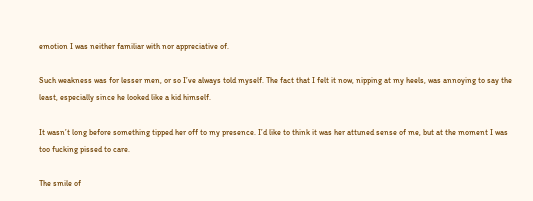emotion I was neither familiar with nor appreciative of.

Such weakness was for lesser men, or so I’ve always told myself. The fact that I felt it now, nipping at my heels, was annoying to say the least, especially since he looked like a kid himself.

It wasn’t long before something tipped her off to my presence. I’d like to think it was her attuned sense of me, but at the moment I was too fucking pissed to care.

The smile of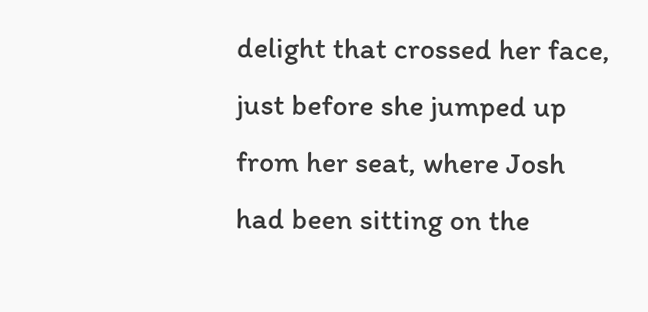delight that crossed her face, just before she jumped up from her seat, where Josh had been sitting on the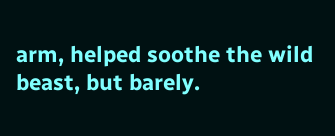arm, helped soothe the wild beast, but barely.